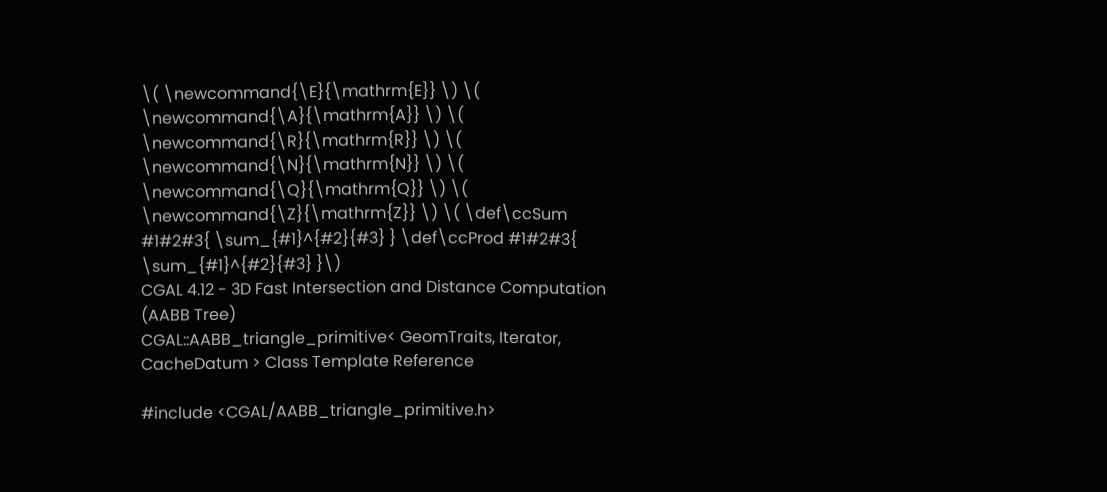\( \newcommand{\E}{\mathrm{E}} \) \( \newcommand{\A}{\mathrm{A}} \) \( \newcommand{\R}{\mathrm{R}} \) \( \newcommand{\N}{\mathrm{N}} \) \( \newcommand{\Q}{\mathrm{Q}} \) \( \newcommand{\Z}{\mathrm{Z}} \) \( \def\ccSum #1#2#3{ \sum_{#1}^{#2}{#3} } \def\ccProd #1#2#3{ \sum_{#1}^{#2}{#3} }\)
CGAL 4.12 - 3D Fast Intersection and Distance Computation (AABB Tree)
CGAL::AABB_triangle_primitive< GeomTraits, Iterator, CacheDatum > Class Template Reference

#include <CGAL/AABB_triangle_primitive.h>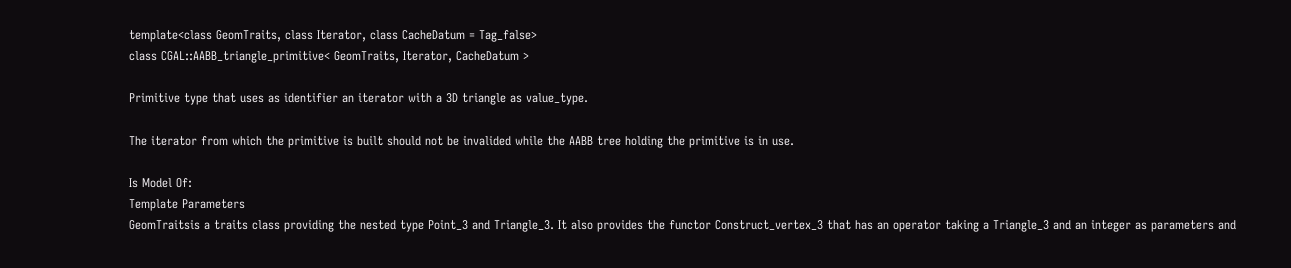template<class GeomTraits, class Iterator, class CacheDatum = Tag_false>
class CGAL::AABB_triangle_primitive< GeomTraits, Iterator, CacheDatum >

Primitive type that uses as identifier an iterator with a 3D triangle as value_type.

The iterator from which the primitive is built should not be invalided while the AABB tree holding the primitive is in use.

Is Model Of:
Template Parameters
GeomTraitsis a traits class providing the nested type Point_3 and Triangle_3. It also provides the functor Construct_vertex_3 that has an operator taking a Triangle_3 and an integer as parameters and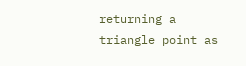returning a triangle point as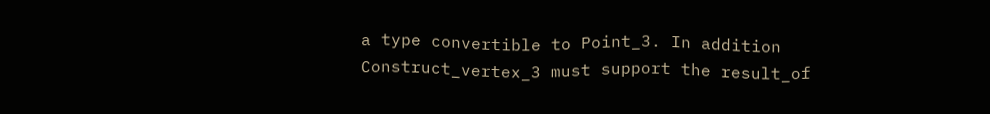a type convertible to Point_3. In addition Construct_vertex_3 must support the result_of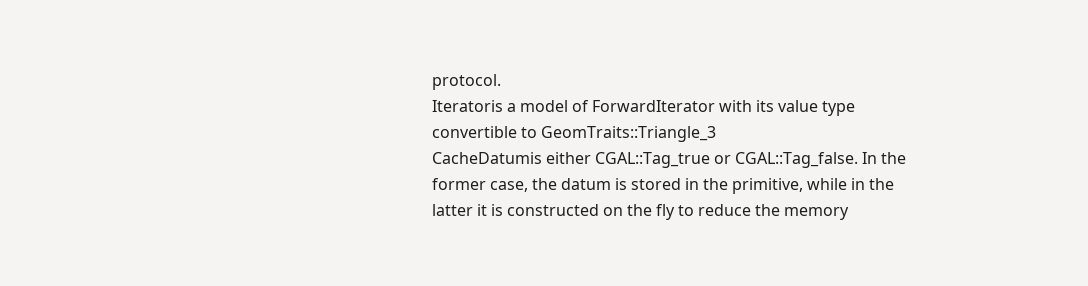protocol.
Iteratoris a model of ForwardIterator with its value type convertible to GeomTraits::Triangle_3
CacheDatumis either CGAL::Tag_true or CGAL::Tag_false. In the former case, the datum is stored in the primitive, while in the latter it is constructed on the fly to reduce the memory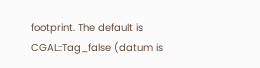footprint. The default is CGAL::Tag_false (datum is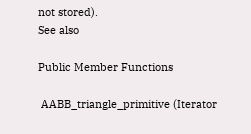not stored).
See also

Public Member Functions

 AABB_triangle_primitive (Iterator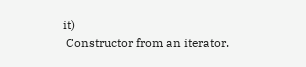it)
 Constructor from an iterator.